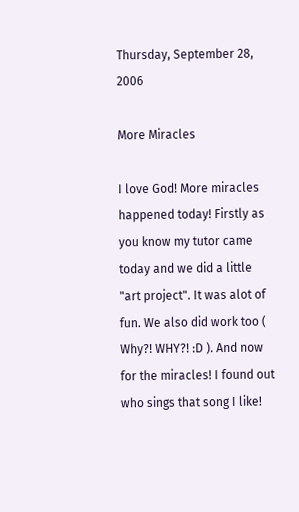Thursday, September 28, 2006

More Miracles

I love God! More miracles happened today! Firstly as you know my tutor came today and we did a little "art project". It was alot of fun. We also did work too ( Why?! WHY?! :D ). And now for the miracles! I found out who sings that song I like!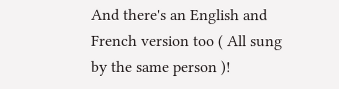And there's an English and French version too ( All sung by the same person )!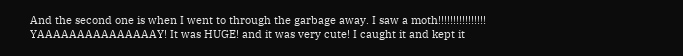And the second one is when I went to through the garbage away. I saw a moth!!!!!!!!!!!!!!!! YAAAAAAAAAAAAAAAY! It was HUGE! and it was very cute! I caught it and kept it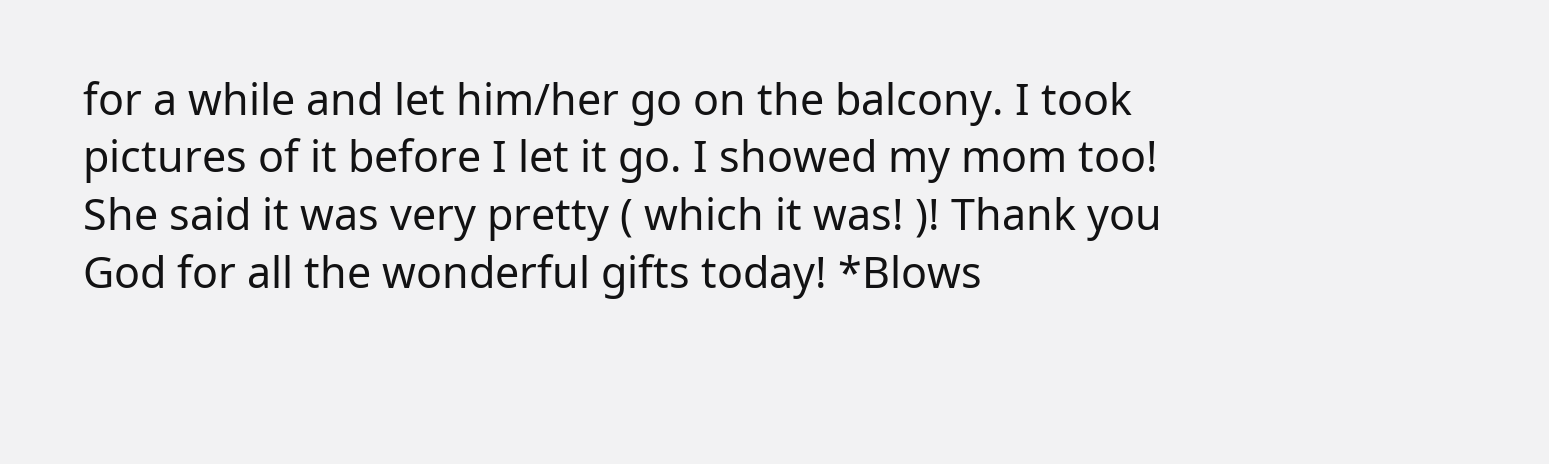for a while and let him/her go on the balcony. I took pictures of it before I let it go. I showed my mom too! She said it was very pretty ( which it was! )! Thank you God for all the wonderful gifts today! *Blows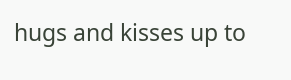hugs and kisses up to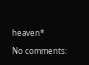heaven*

No comments: